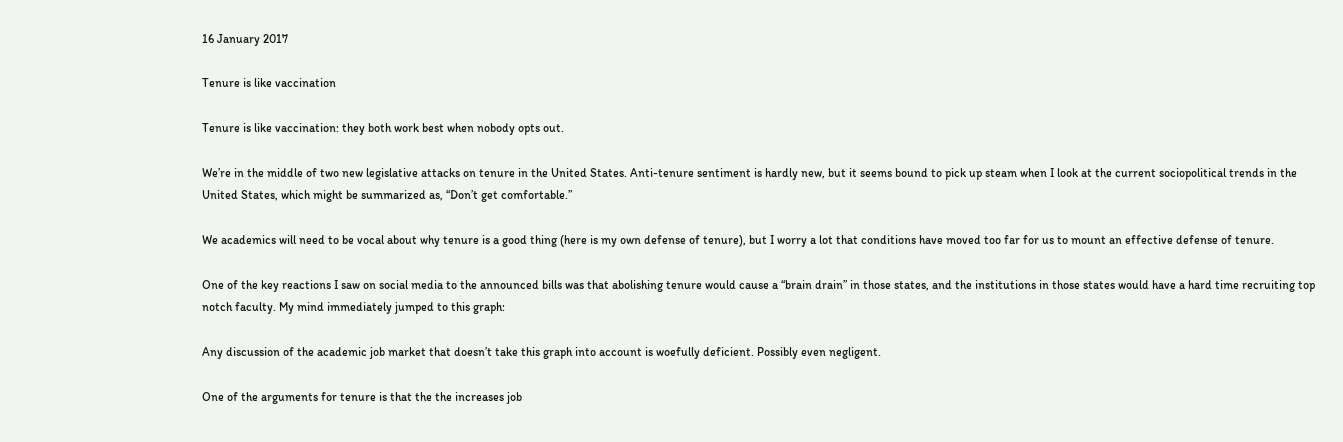16 January 2017

Tenure is like vaccination

Tenure is like vaccination: they both work best when nobody opts out.

We’re in the middle of two new legislative attacks on tenure in the United States. Anti-tenure sentiment is hardly new, but it seems bound to pick up steam when I look at the current sociopolitical trends in the United States, which might be summarized as, “Don’t get comfortable.”

We academics will need to be vocal about why tenure is a good thing (here is my own defense of tenure), but I worry a lot that conditions have moved too far for us to mount an effective defense of tenure.

One of the key reactions I saw on social media to the announced bills was that abolishing tenure would cause a “brain drain” in those states, and the institutions in those states would have a hard time recruiting top notch faculty. My mind immediately jumped to this graph:

Any discussion of the academic job market that doesn’t take this graph into account is woefully deficient. Possibly even negligent.

One of the arguments for tenure is that the the increases job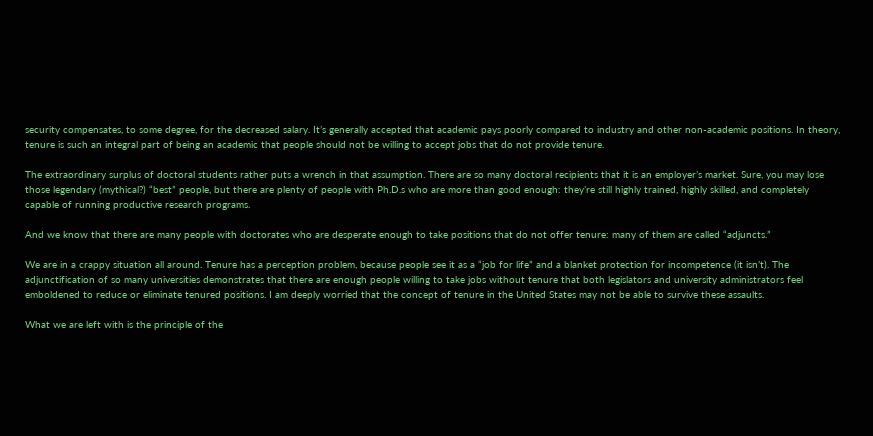security compensates, to some degree, for the decreased salary. It’s generally accepted that academic pays poorly compared to industry and other non-academic positions. In theory, tenure is such an integral part of being an academic that people should not be willing to accept jobs that do not provide tenure.

The extraordinary surplus of doctoral students rather puts a wrench in that assumption. There are so many doctoral recipients that it is an employer’s market. Sure, you may lose those legendary (mythical?) “best” people, but there are plenty of people with Ph.D.s who are more than good enough: they’re still highly trained, highly skilled, and completely capable of running productive research programs.

And we know that there are many people with doctorates who are desperate enough to take positions that do not offer tenure: many of them are called “adjuncts.”

We are in a crappy situation all around. Tenure has a perception problem, because people see it as a “job for life” and a blanket protection for incompetence (it isn’t). The adjunctification of so many universities demonstrates that there are enough people willing to take jobs without tenure that both legislators and university administrators feel emboldened to reduce or eliminate tenured positions. I am deeply worried that the concept of tenure in the United States may not be able to survive these assaults.

What we are left with is the principle of the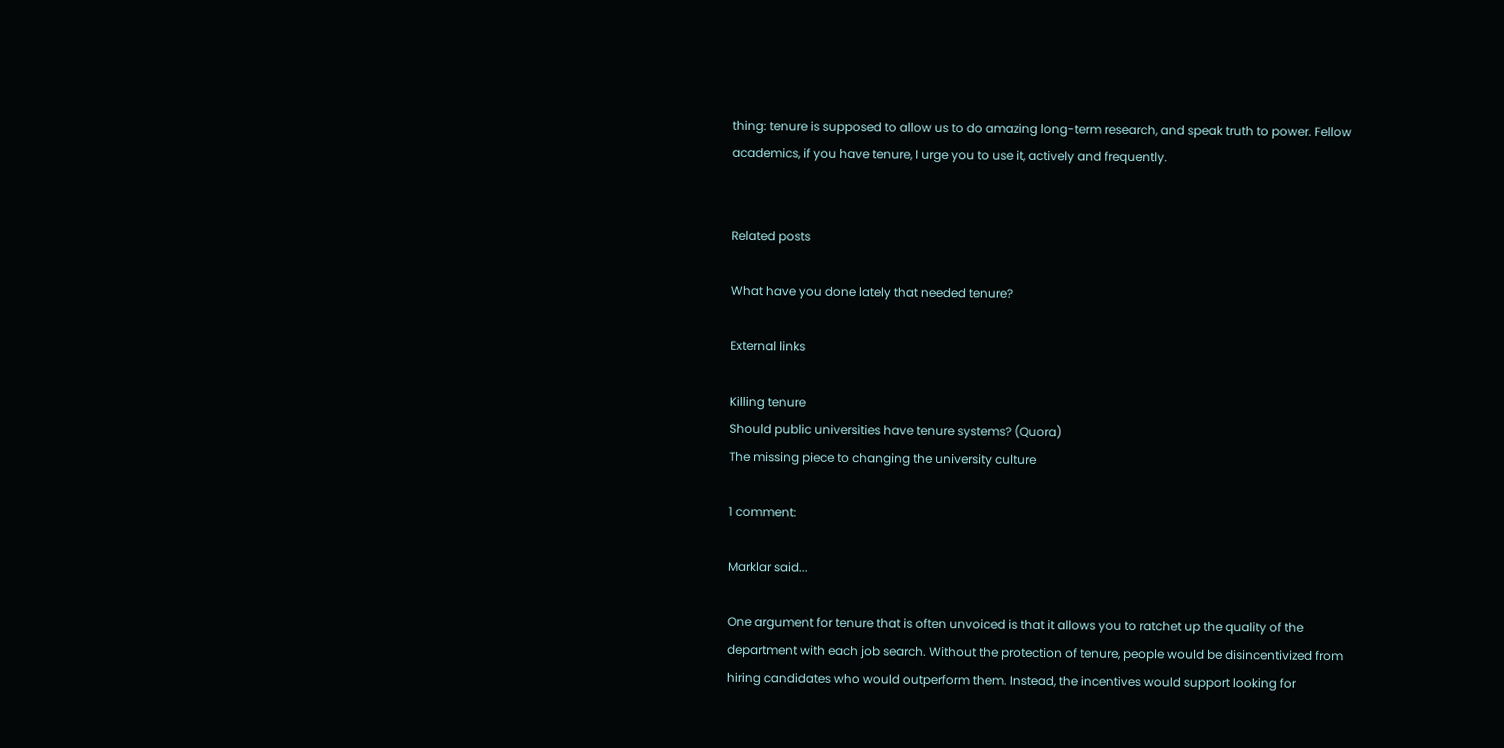thing: tenure is supposed to allow us to do amazing long-term research, and speak truth to power. Fellow academics, if you have tenure, I urge you to use it, actively and frequently.


Related posts

What have you done lately that needed tenure?

External links

Killing tenure
Should public universities have tenure systems? (Quora)
The missing piece to changing the university culture

1 comment:

Marklar said...

One argument for tenure that is often unvoiced is that it allows you to ratchet up the quality of the department with each job search. Without the protection of tenure, people would be disincentivized from hiring candidates who would outperform them. Instead, the incentives would support looking for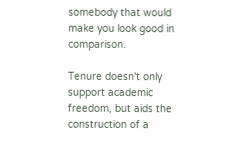somebody that would make you look good in comparison.

Tenure doesn't only support academic freedom, but aids the construction of a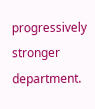progressively stronger department.